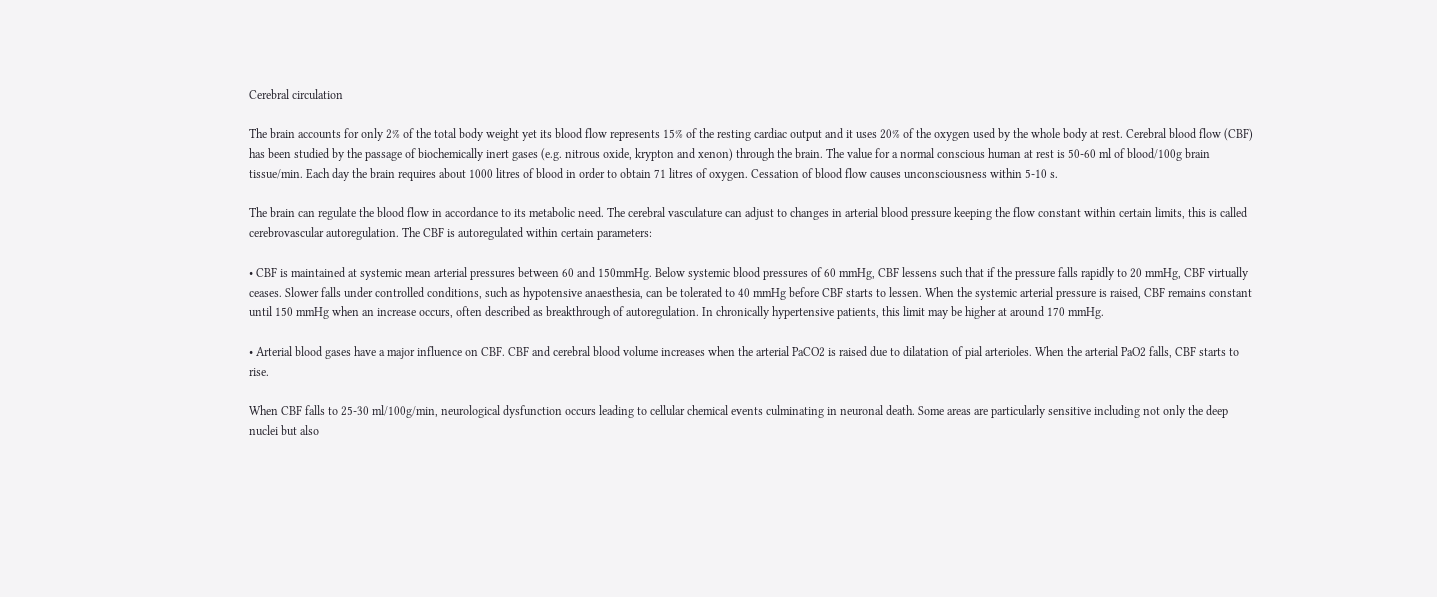Cerebral circulation

The brain accounts for only 2% of the total body weight yet its blood flow represents 15% of the resting cardiac output and it uses 20% of the oxygen used by the whole body at rest. Cerebral blood flow (CBF) has been studied by the passage of biochemically inert gases (e.g. nitrous oxide, krypton and xenon) through the brain. The value for a normal conscious human at rest is 50-60 ml of blood/100g brain tissue/min. Each day the brain requires about 1000 litres of blood in order to obtain 71 litres of oxygen. Cessation of blood flow causes unconsciousness within 5-10 s.

The brain can regulate the blood flow in accordance to its metabolic need. The cerebral vasculature can adjust to changes in arterial blood pressure keeping the flow constant within certain limits, this is called cerebrovascular autoregulation. The CBF is autoregulated within certain parameters:

• CBF is maintained at systemic mean arterial pressures between 60 and 150mmHg. Below systemic blood pressures of 60 mmHg, CBF lessens such that if the pressure falls rapidly to 20 mmHg, CBF virtually ceases. Slower falls under controlled conditions, such as hypotensive anaesthesia, can be tolerated to 40 mmHg before CBF starts to lessen. When the systemic arterial pressure is raised, CBF remains constant until 150 mmHg when an increase occurs, often described as breakthrough of autoregulation. In chronically hypertensive patients, this limit may be higher at around 170 mmHg.

• Arterial blood gases have a major influence on CBF. CBF and cerebral blood volume increases when the arterial PaCO2 is raised due to dilatation of pial arterioles. When the arterial PaO2 falls, CBF starts to rise.

When CBF falls to 25-30 ml/100g/min, neurological dysfunction occurs leading to cellular chemical events culminating in neuronal death. Some areas are particularly sensitive including not only the deep nuclei but also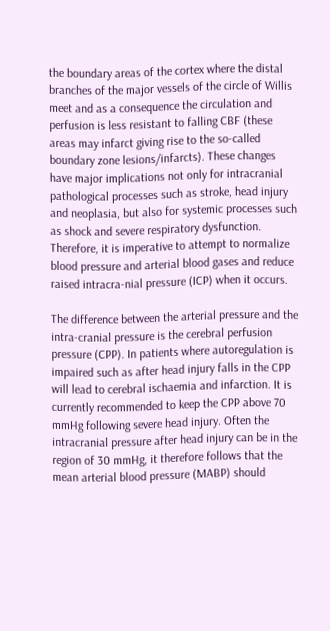the boundary areas of the cortex where the distal branches of the major vessels of the circle of Willis meet and as a consequence the circulation and perfusion is less resistant to falling CBF (these areas may infarct giving rise to the so-called boundary zone lesions/infarcts). These changes have major implications not only for intracranial pathological processes such as stroke, head injury and neoplasia, but also for systemic processes such as shock and severe respiratory dysfunction. Therefore, it is imperative to attempt to normalize blood pressure and arterial blood gases and reduce raised intracra-nial pressure (ICP) when it occurs.

The difference between the arterial pressure and the intra-cranial pressure is the cerebral perfusion pressure (CPP). In patients where autoregulation is impaired such as after head injury falls in the CPP will lead to cerebral ischaemia and infarction. It is currently recommended to keep the CPP above 70 mmHg following severe head injury. Often the intracranial pressure after head injury can be in the region of 30 mmHg, it therefore follows that the mean arterial blood pressure (MABP) should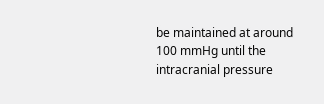be maintained at around 100 mmHg until the intracranial pressure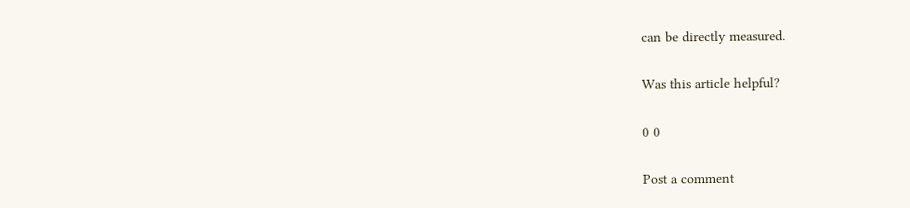can be directly measured.

Was this article helpful?

0 0

Post a comment